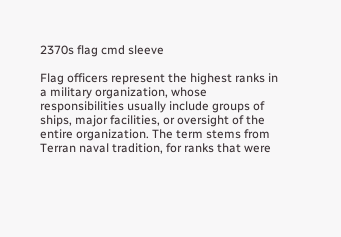2370s flag cmd sleeve

Flag officers represent the highest ranks in a military organization, whose responsibilities usually include groups of ships, major facilities, or oversight of the entire organization. The term stems from Terran naval tradition, for ranks that were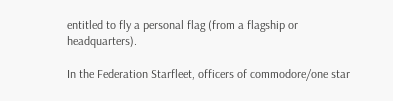entitled to fly a personal flag (from a flagship or headquarters).

In the Federation Starfleet, officers of commodore/one star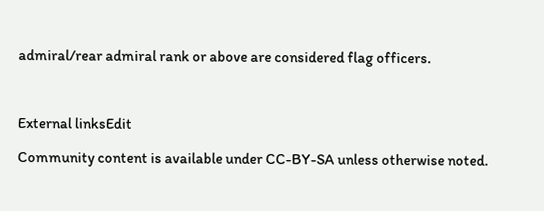admiral/rear admiral rank or above are considered flag officers.



External linksEdit

Community content is available under CC-BY-SA unless otherwise noted.